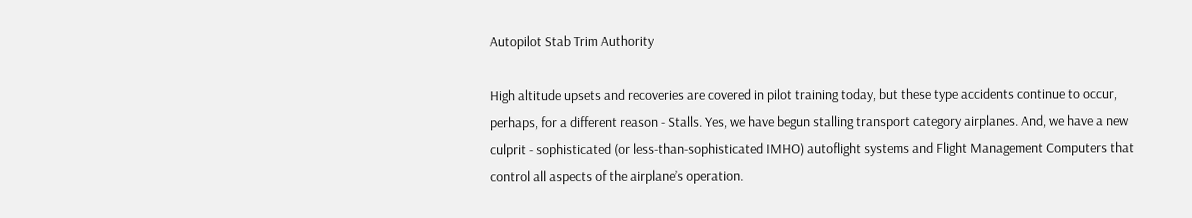Autopilot Stab Trim Authority

High altitude upsets and recoveries are covered in pilot training today, but these type accidents continue to occur, perhaps, for a different reason - Stalls. Yes, we have begun stalling transport category airplanes. And, we have a new culprit - sophisticated (or less-than-sophisticated IMHO) autoflight systems and Flight Management Computers that control all aspects of the airplane’s operation.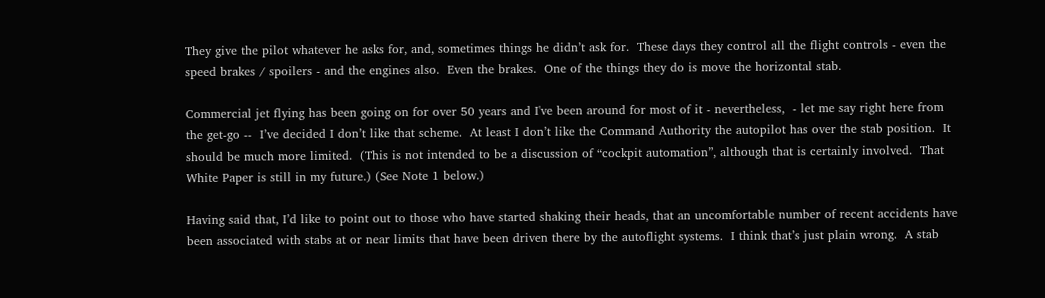They give the pilot whatever he asks for, and, sometimes things he didn’t ask for.  These days they control all the flight controls - even the speed brakes / spoilers - and the engines also.  Even the brakes.  One of the things they do is move the horizontal stab.

Commercial jet flying has been going on for over 50 years and I've been around for most of it - nevertheless,  - let me say right here from the get-go --  I’ve decided I don’t like that scheme.  At least I don’t like the Command Authority the autopilot has over the stab position.  It should be much more limited.  (This is not intended to be a discussion of “cockpit automation”, although that is certainly involved.  That White Paper is still in my future.) (See Note 1 below.)

Having said that, I’d like to point out to those who have started shaking their heads, that an uncomfortable number of recent accidents have been associated with stabs at or near limits that have been driven there by the autoflight systems.  I think that’s just plain wrong.  A stab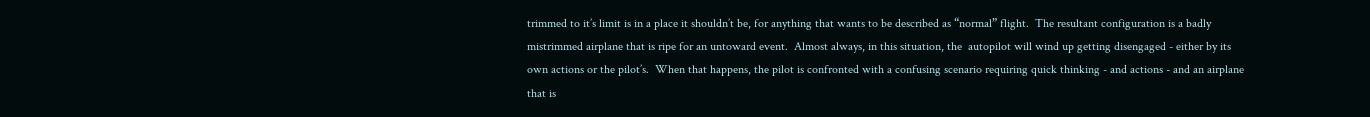trimmed to it’s limit is in a place it shouldn’t be, for anything that wants to be described as “normal” flight.  The resultant configuration is a badly mistrimmed airplane that is ripe for an untoward event.  Almost always, in this situation, the  autopilot will wind up getting disengaged - either by its own actions or the pilot’s.  When that happens, the pilot is confronted with a confusing scenario requiring quick thinking - and actions - and an airplane that is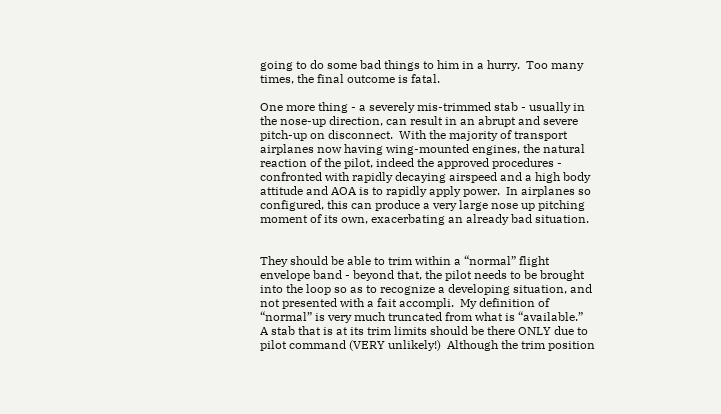going to do some bad things to him in a hurry.  Too many times, the final outcome is fatal.

One more thing - a severely mis-trimmed stab - usually in the nose-up direction, can result in an abrupt and severe pitch-up on disconnect.  With the majority of transport airplanes now having wing-mounted engines, the natural reaction of the pilot, indeed the approved procedures - confronted with rapidly decaying airspeed and a high body attitude and AOA is to rapidly apply power.  In airplanes so configured, this can produce a very large nose up pitching moment of its own, exacerbating an already bad situation.


They should be able to trim within a “normal” flight envelope band - beyond that, the pilot needs to be brought into the loop so as to recognize a developing situation, and not presented with a fait accompli.  My definition of “normal” is very much truncated from what is “available.”   A stab that is at its trim limits should be there ONLY due to pilot command (VERY unlikely!)  Although the trim position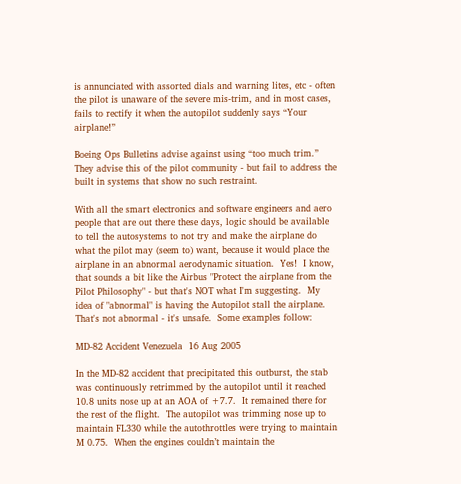is annunciated with assorted dials and warning lites, etc - often the pilot is unaware of the severe mis-trim, and in most cases, fails to rectify it when the autopilot suddenly says “Your airplane!”

Boeing Ops Bulletins advise against using “too much trim.”  They advise this of the pilot community - but fail to address the built in systems that show no such restraint.

With all the smart electronics and software engineers and aero people that are out there these days, logic should be available to tell the autosystems to not try and make the airplane do what the pilot may (seem to) want, because it would place the airplane in an abnormal aerodynamic situation.  Yes!  I know, that sounds a bit like the Airbus "Protect the airplane from the Pilot Philosophy" - but that's NOT what I'm suggesting.  My idea of "abnormal" is having the Autopilot stall the airplane.  That's not abnormal - it's unsafe.  Some examples follow:

MD-82 Accident Venezuela  16 Aug 2005

In the MD-82 accident that precipitated this outburst, the stab was continuously retrimmed by the autopilot until it reached 10.8 units nose up at an AOA of +7.7.  It remained there for the rest of the flight.  The autopilot was trimming nose up to maintain FL330 while the autothrottles were trying to maintain M 0.75.  When the engines couldn’t maintain the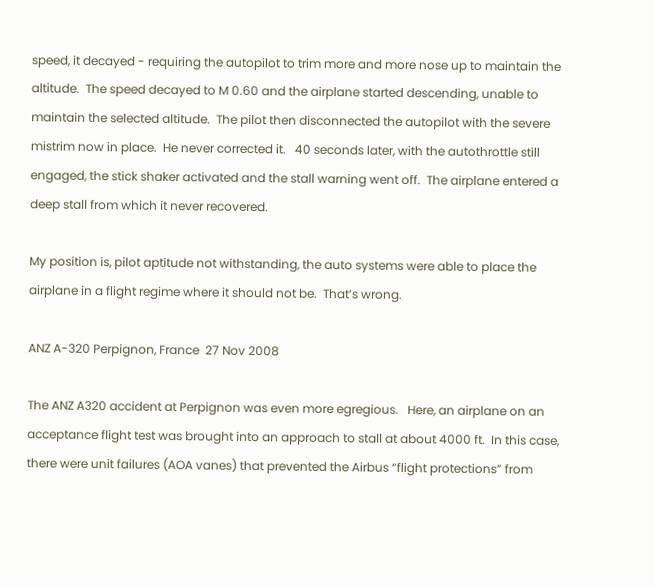speed, it decayed - requiring the autopilot to trim more and more nose up to maintain the altitude.  The speed decayed to M 0.60 and the airplane started descending, unable to maintain the selected altitude.  The pilot then disconnected the autopilot with the severe mistrim now in place.  He never corrected it.   40 seconds later, with the autothrottle still engaged, the stick shaker activated and the stall warning went off.  The airplane entered a deep stall from which it never recovered.

My position is, pilot aptitude not withstanding, the auto systems were able to place the airplane in a flight regime where it should not be.  That’s wrong.

ANZ A-320 Perpignon, France  27 Nov 2008

The ANZ A320 accident at Perpignon was even more egregious.   Here, an airplane on an acceptance flight test was brought into an approach to stall at about 4000 ft.  In this case,  there were unit failures (AOA vanes) that prevented the Airbus “flight protections” from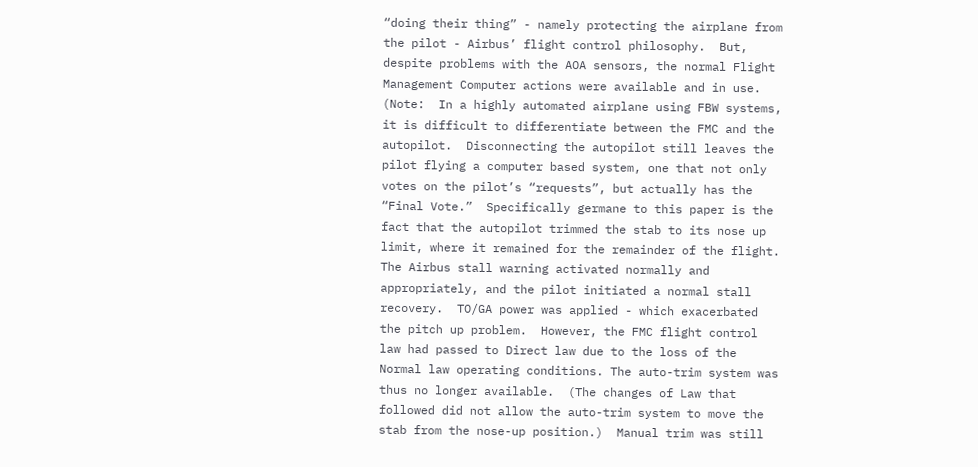“doing their thing” - namely protecting the airplane from the pilot - Airbus’ flight control philosophy.  But, despite problems with the AOA sensors, the normal Flight Management Computer actions were available and in use.  (Note:  In a highly automated airplane using FBW systems, it is difficult to differentiate between the FMC and the autopilot.  Disconnecting the autopilot still leaves the pilot flying a computer based system, one that not only votes on the pilot’s “requests”, but actually has the “Final Vote.”  Specifically germane to this paper is the fact that the autopilot trimmed the stab to its nose up limit, where it remained for the remainder of the flight.  The Airbus stall warning activated normally and appropriately, and the pilot initiated a normal stall recovery.  TO/GA power was applied - which exacerbated the pitch up problem.  However, the FMC flight control law had passed to Direct law due to the loss of the Normal law operating conditions. The auto-trim system was thus no longer available.  (The changes of Law that followed did not allow the auto-trim system to move the stab from the nose-up position.)  Manual trim was still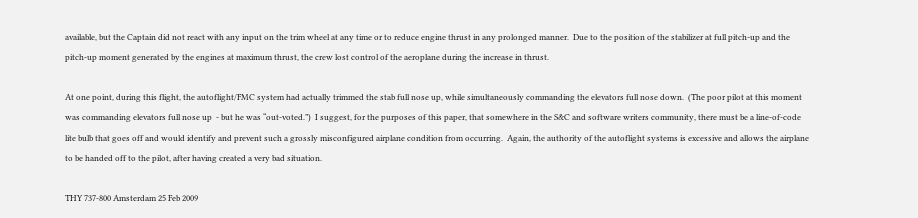available, but the Captain did not react with any input on the trim wheel at any time or to reduce engine thrust in any prolonged manner.  Due to the position of the stabilizer at full pitch-up and the pitch-up moment generated by the engines at maximum thrust, the crew lost control of the aeroplane during the increase in thrust.

At one point, during this flight, the autoflight/FMC system had actually trimmed the stab full nose up, while simultaneously commanding the elevators full nose down.  (The poor pilot at this moment was commanding elevators full nose up  - but he was “out-voted.”)  I suggest, for the purposes of this paper, that somewhere in the S&C and software writers community, there must be a line-of-code lite bulb that goes off and would identify and prevent such a grossly misconfigured airplane condition from occurring.  Again, the authority of the autoflight systems is excessive and allows the airplane to be handed off to the pilot, after having created a very bad situation.

THY 737-800 Amsterdam 25 Feb 2009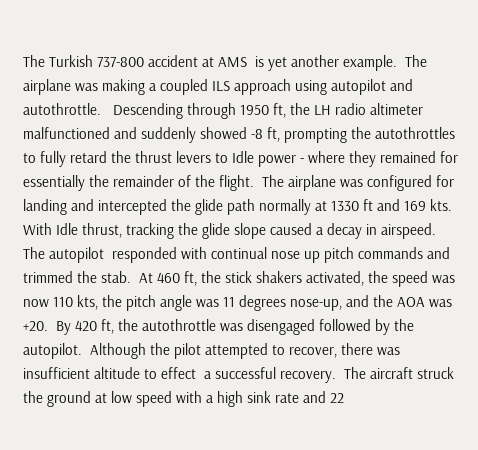The Turkish 737-800 accident at AMS  is yet another example.  The airplane was making a coupled ILS approach using autopilot and autothrottle.   Descending through 1950 ft, the LH radio altimeter malfunctioned and suddenly showed -8 ft, prompting the autothrottles to fully retard the thrust levers to Idle power - where they remained for essentially the remainder of the flight.  The airplane was configured for landing and intercepted the glide path normally at 1330 ft and 169 kts.   With Idle thrust, tracking the glide slope caused a decay in airspeed.  The autopilot  responded with continual nose up pitch commands and trimmed the stab.  At 460 ft, the stick shakers activated, the speed was now 110 kts, the pitch angle was 11 degrees nose-up, and the AOA was +20.  By 420 ft, the autothrottle was disengaged followed by the autopilot.  Although the pilot attempted to recover, there was insufficient altitude to effect  a successful recovery.  The aircraft struck the ground at low speed with a high sink rate and 22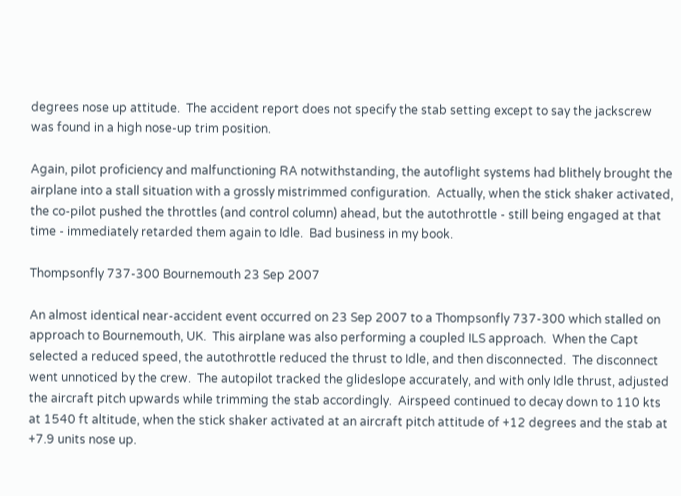degrees nose up attitude.  The accident report does not specify the stab setting except to say the jackscrew was found in a high nose-up trim position.

Again, pilot proficiency and malfunctioning RA notwithstanding, the autoflight systems had blithely brought the airplane into a stall situation with a grossly mistrimmed configuration.  Actually, when the stick shaker activated, the co-pilot pushed the throttles (and control column) ahead, but the autothrottle - still being engaged at that time - immediately retarded them again to Idle.  Bad business in my book.

Thompsonfly 737-300 Bournemouth 23 Sep 2007

An almost identical near-accident event occurred on 23 Sep 2007 to a Thompsonfly 737-300 which stalled on approach to Bournemouth, UK.  This airplane was also performing a coupled ILS approach.  When the Capt selected a reduced speed, the autothrottle reduced the thrust to Idle, and then disconnected.  The disconnect went unnoticed by the crew.  The autopilot tracked the glideslope accurately, and with only Idle thrust, adjusted the aircraft pitch upwards while trimming the stab accordingly.  Airspeed continued to decay down to 110 kts at 1540 ft altitude, when the stick shaker activated at an aircraft pitch attitude of +12 degrees and the stab at +7.9 units nose up.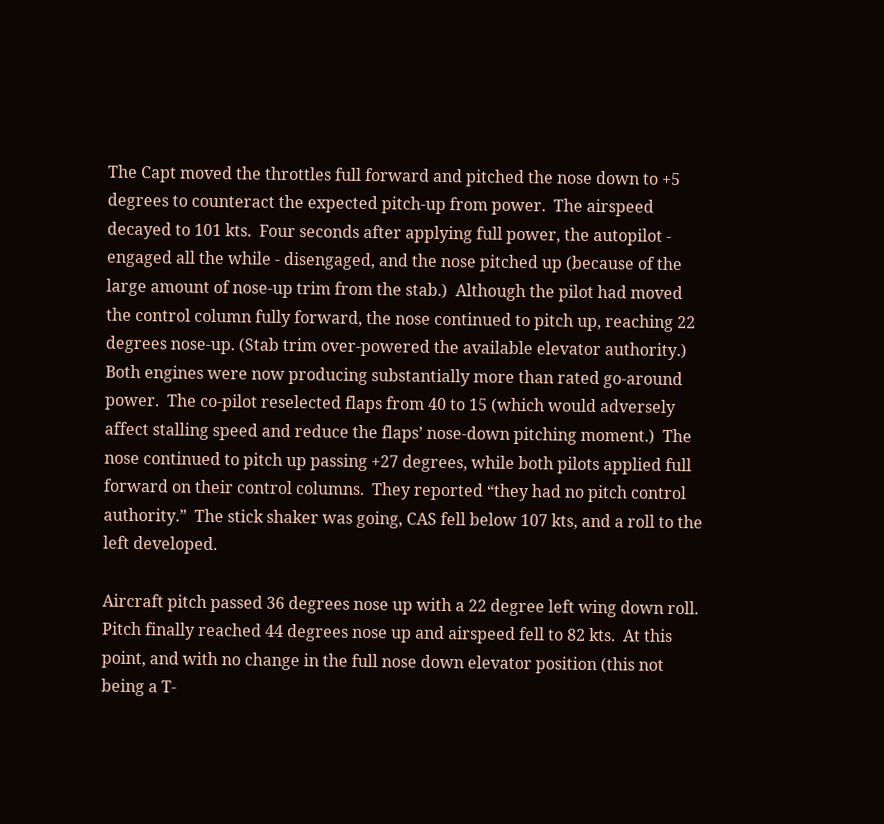The Capt moved the throttles full forward and pitched the nose down to +5 degrees to counteract the expected pitch-up from power.  The airspeed decayed to 101 kts.  Four seconds after applying full power, the autopilot - engaged all the while - disengaged, and the nose pitched up (because of the large amount of nose-up trim from the stab.)  Although the pilot had moved the control column fully forward, the nose continued to pitch up, reaching 22 degrees nose-up. (Stab trim over-powered the available elevator authority.)   Both engines were now producing substantially more than rated go-around power.  The co-pilot reselected flaps from 40 to 15 (which would adversely affect stalling speed and reduce the flaps’ nose-down pitching moment.)  The nose continued to pitch up passing +27 degrees, while both pilots applied full forward on their control columns.  They reported “they had no pitch control authority.”  The stick shaker was going, CAS fell below 107 kts, and a roll to the left developed.

Aircraft pitch passed 36 degrees nose up with a 22 degree left wing down roll.  Pitch finally reached 44 degrees nose up and airspeed fell to 82 kts.  At this point, and with no change in the full nose down elevator position (this not being a T-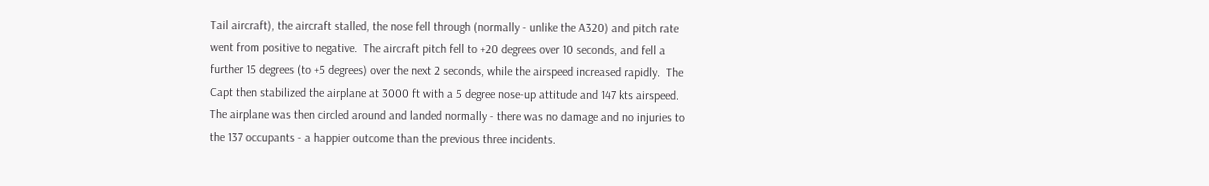Tail aircraft), the aircraft stalled, the nose fell through (normally - unlike the A320) and pitch rate went from positive to negative.  The aircraft pitch fell to +20 degrees over 10 seconds, and fell a further 15 degrees (to +5 degrees) over the next 2 seconds, while the airspeed increased rapidly.  The Capt then stabilized the airplane at 3000 ft with a 5 degree nose-up attitude and 147 kts airspeed.  The airplane was then circled around and landed normally - there was no damage and no injuries to the 137 occupants - a happier outcome than the previous three incidents.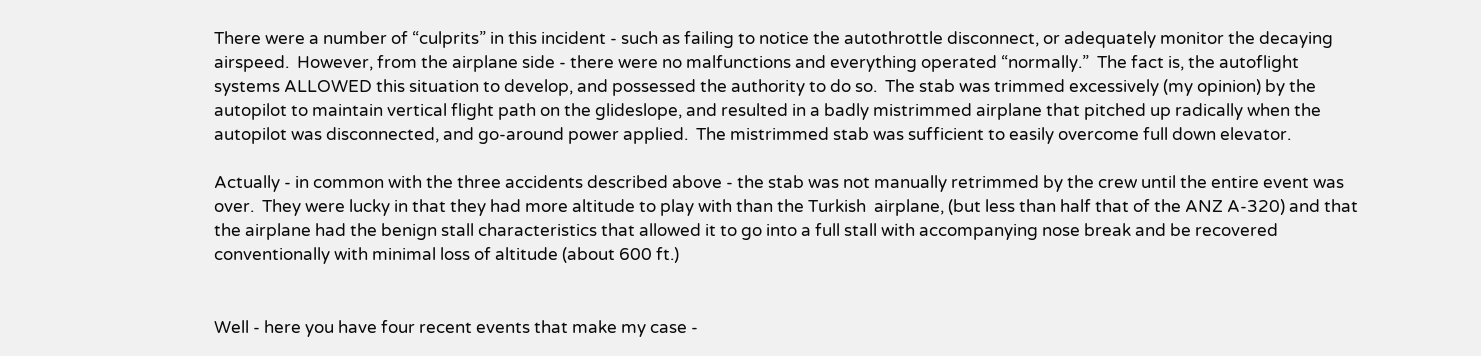There were a number of “culprits” in this incident - such as failing to notice the autothrottle disconnect, or adequately monitor the decaying airspeed.  However, from the airplane side - there were no malfunctions and everything operated “normally.”  The fact is, the autoflight  systems ALLOWED this situation to develop, and possessed the authority to do so.  The stab was trimmed excessively (my opinion) by the autopilot to maintain vertical flight path on the glideslope, and resulted in a badly mistrimmed airplane that pitched up radically when the autopilot was disconnected, and go-around power applied.  The mistrimmed stab was sufficient to easily overcome full down elevator.

Actually - in common with the three accidents described above - the stab was not manually retrimmed by the crew until the entire event was over.  They were lucky in that they had more altitude to play with than the Turkish  airplane, (but less than half that of the ANZ A-320) and that the airplane had the benign stall characteristics that allowed it to go into a full stall with accompanying nose break and be recovered conventionally with minimal loss of altitude (about 600 ft.)


Well - here you have four recent events that make my case -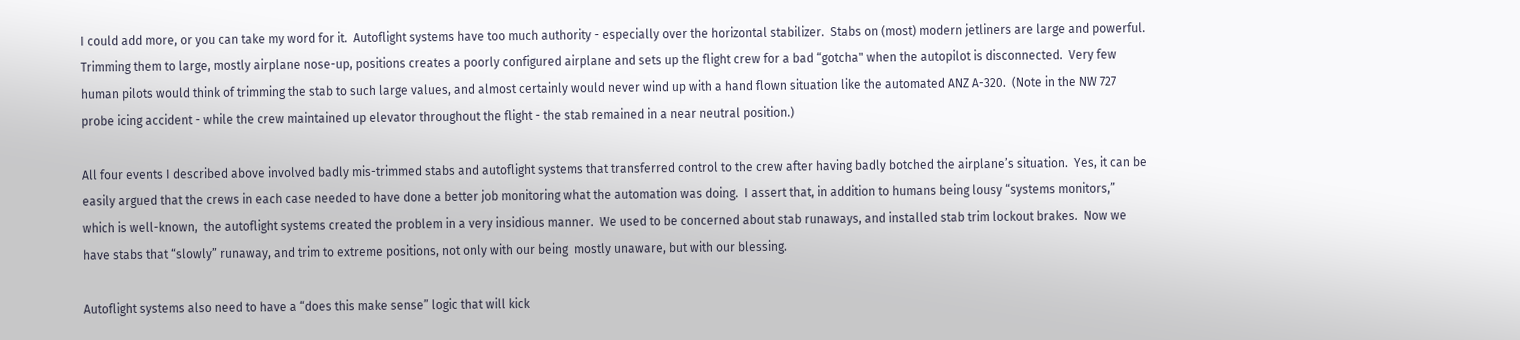I could add more, or you can take my word for it.  Autoflight systems have too much authority - especially over the horizontal stabilizer.  Stabs on (most) modern jetliners are large and powerful.  Trimming them to large, mostly airplane nose-up, positions creates a poorly configured airplane and sets up the flight crew for a bad “gotcha" when the autopilot is disconnected.  Very few human pilots would think of trimming the stab to such large values, and almost certainly would never wind up with a hand flown situation like the automated ANZ A-320.  (Note in the NW 727 probe icing accident - while the crew maintained up elevator throughout the flight - the stab remained in a near neutral position.)

All four events I described above involved badly mis-trimmed stabs and autoflight systems that transferred control to the crew after having badly botched the airplane’s situation.  Yes, it can be easily argued that the crews in each case needed to have done a better job monitoring what the automation was doing.  I assert that, in addition to humans being lousy “systems monitors,” which is well-known,  the autoflight systems created the problem in a very insidious manner.  We used to be concerned about stab runaways, and installed stab trim lockout brakes.  Now we have stabs that “slowly” runaway, and trim to extreme positions, not only with our being  mostly unaware, but with our blessing.

Autoflight systems also need to have a “does this make sense” logic that will kick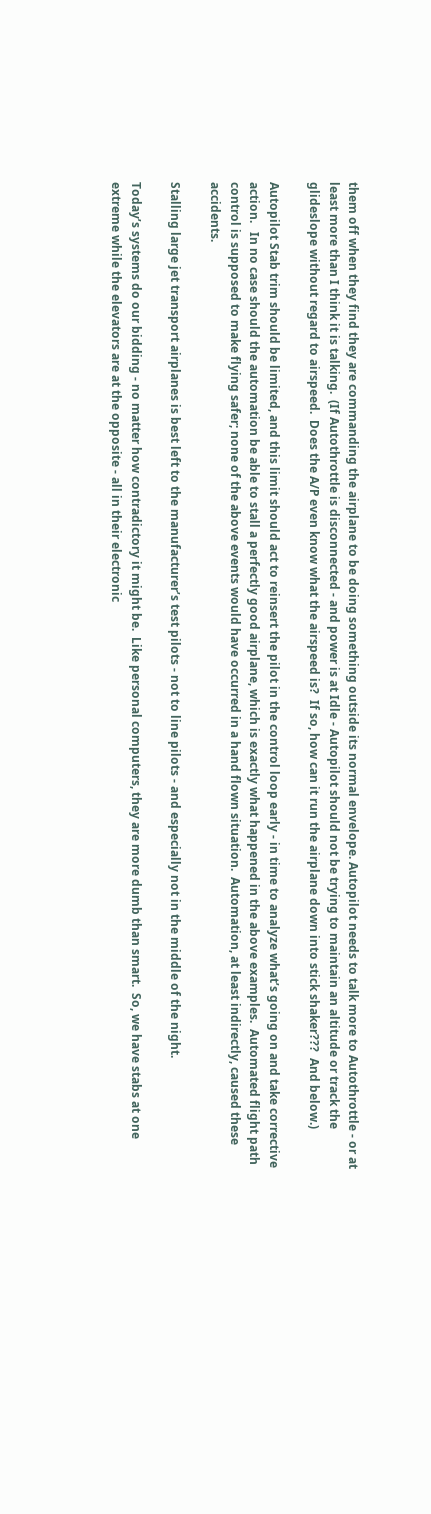them off when they find they are commanding the airplane to be doing something outside its normal envelope. Autopilot needs to talk more to Autothrottle - or at least more than I think it is talking.  (If Autothrottle is disconnected - and power is at Idle - Autopilot should not be trying to maintain an altitude or track the glideslope without regard to airspeed.  Does the A/P even know what the airspeed is?  If so, how can it run the airplane down into stick shaker???  And below.)

Autopilot Stab trim should be limited, and this limit should act to reinsert the pilot in the control loop early - in time to analyze what’s going on and take corrective action.   In no case should the automation be able to stall a perfectly good airplane, which is exactly what happened in the above examples.  Automated flight path control is supposed to make flying safer; none of the above events would have occurred in a hand flown situation.  Automation, at least indirectly, caused these accidents.

Stalling large jet transport airplanes is best left to the manufacturer’s test pilots - not to line pilots - and especially not in the middle of the night.

Today’s systems do our bidding - no matter how contradictory it might be.  Like personal computers, they are more dumb than smart.  So, we have stabs at one extreme while the elevators are at the opposite - all in their electronic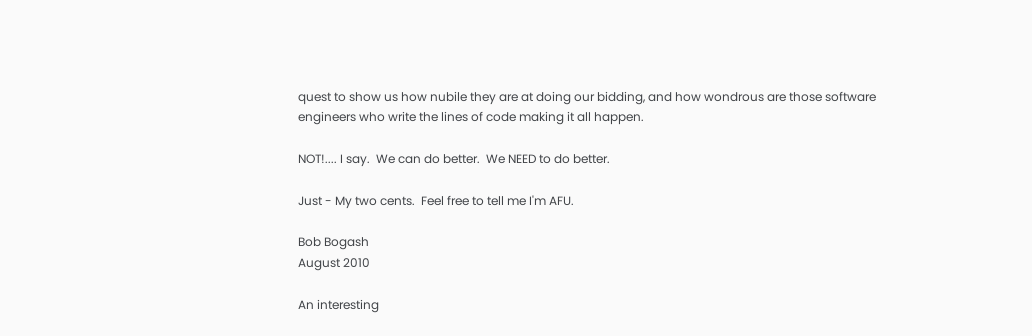quest to show us how nubile they are at doing our bidding, and how wondrous are those software engineers who write the lines of code making it all happen.

NOT!.... I say.  We can do better.  We NEED to do better.

Just - My two cents.  Feel free to tell me I'm AFU.

Bob Bogash
August 2010

An interesting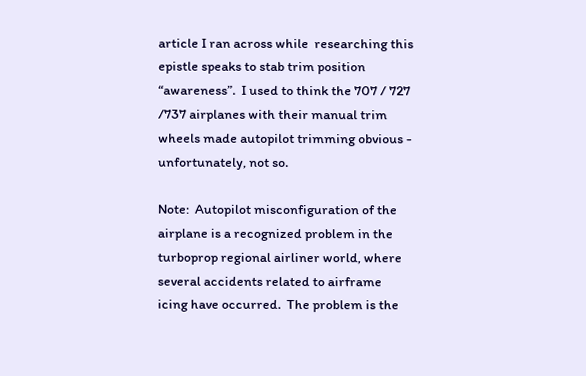article I ran across while  researching this epistle speaks to stab trim position “awareness”.  I used to think the 707 / 727 /737 airplanes with their manual trim wheels made autopilot trimming obvious - unfortunately, not so.

Note:  Autopilot misconfiguration of the airplane is a recognized problem in the turboprop regional airliner world, where several accidents related to airframe icing have occurred.  The problem is the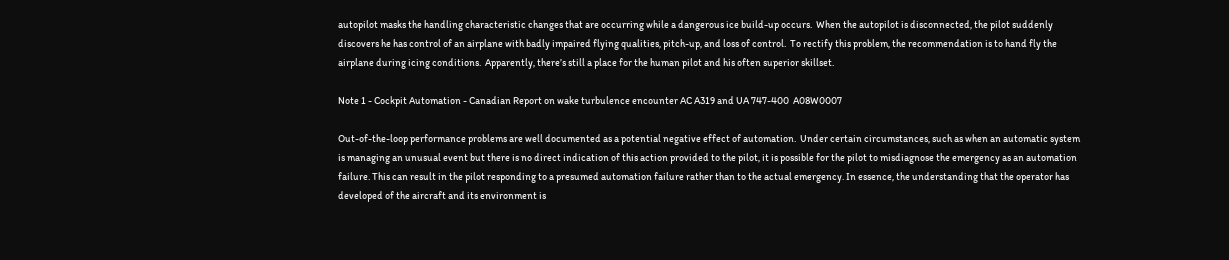autopilot masks the handling characteristic changes that are occurring while a dangerous ice build-up occurs.  When the autopilot is disconnected, the pilot suddenly discovers he has control of an airplane with badly impaired flying qualities, pitch-up, and loss of control.  To rectify this problem, the recommendation is to hand fly the airplane during icing conditions.  Apparently, there’s still a place for the human pilot and his often superior skillset.

Note 1 - Cockpit Automation - Canadian Report on wake turbulence encounter AC A319 and UA 747-400  A08W0007

Out-of-the-loop performance problems are well documented as a potential negative effect of automation.  Under certain circumstances, such as when an automatic system is managing an unusual event but there is no direct indication of this action provided to the pilot, it is possible for the pilot to misdiagnose the emergency as an automation failure. This can result in the pilot responding to a presumed automation failure rather than to the actual emergency. In essence, the understanding that the operator has developed of the aircraft and its environment is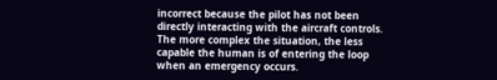incorrect because the pilot has not been directly interacting with the aircraft controls. The more complex the situation, the less capable the human is of entering the loop when an emergency occurs.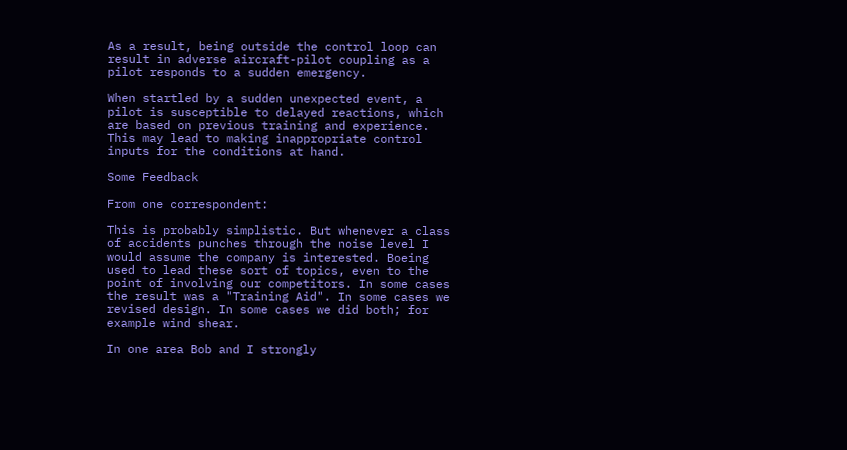As a result, being outside the control loop can result in adverse aircraft-pilot coupling as a pilot responds to a sudden emergency.

When startled by a sudden unexpected event, a pilot is susceptible to delayed reactions, which are based on previous training and experience. This may lead to making inappropriate control inputs for the conditions at hand.

Some Feedback

From one correspondent:

This is probably simplistic. But whenever a class of accidents punches through the noise level I would assume the company is interested. Boeing used to lead these sort of topics, even to the point of involving our competitors. In some cases the result was a "Training Aid". In some cases we revised design. In some cases we did both; for example wind shear.

In one area Bob and I strongly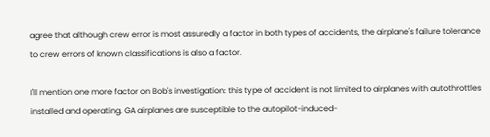agree that although crew error is most assuredly a factor in both types of accidents, the airplane's failure tolerance to crew errors of known classifications is also a factor.

I'll mention one more factor on Bob's investigation: this type of accident is not limited to airplanes with autothrottles installed and operating. GA airplanes are susceptible to the autopilot-induced-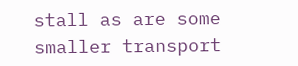stall as are some smaller transport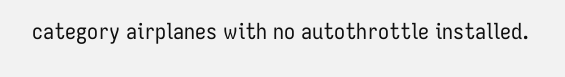category airplanes with no autothrottle installed.